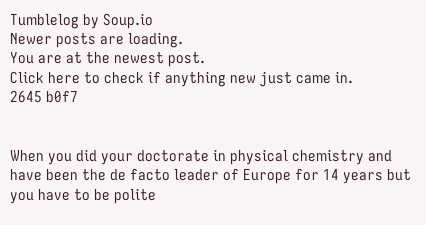Tumblelog by Soup.io
Newer posts are loading.
You are at the newest post.
Click here to check if anything new just came in.
2645 b0f7


When you did your doctorate in physical chemistry and have been the de facto leader of Europe for 14 years but you have to be polite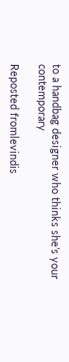to a handbag designer who thinks she’s your contemporary

Reposted fromlevindis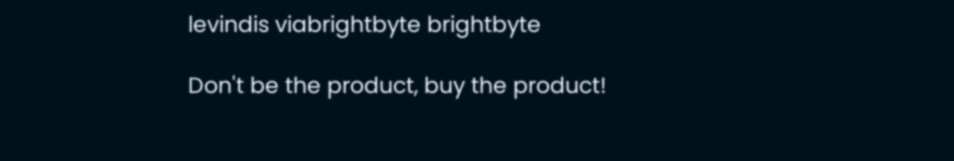levindis viabrightbyte brightbyte

Don't be the product, buy the product!